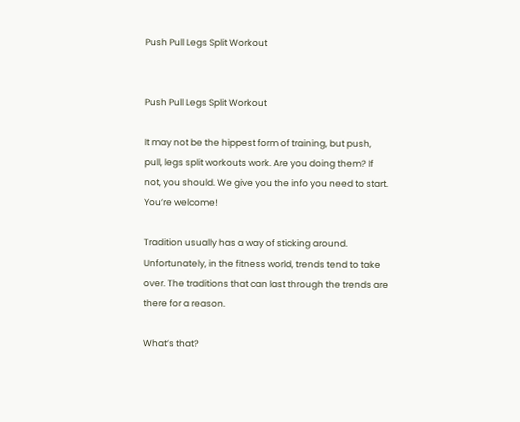Push Pull Legs Split Workout


Push Pull Legs Split Workout

It may not be the hippest form of training, but push, pull, legs split workouts work. Are you doing them? If not, you should. We give you the info you need to start. You’re welcome!

Tradition usually has a way of sticking around. Unfortunately, in the fitness world, trends tend to take over. The traditions that can last through the trends are there for a reason.

What’s that?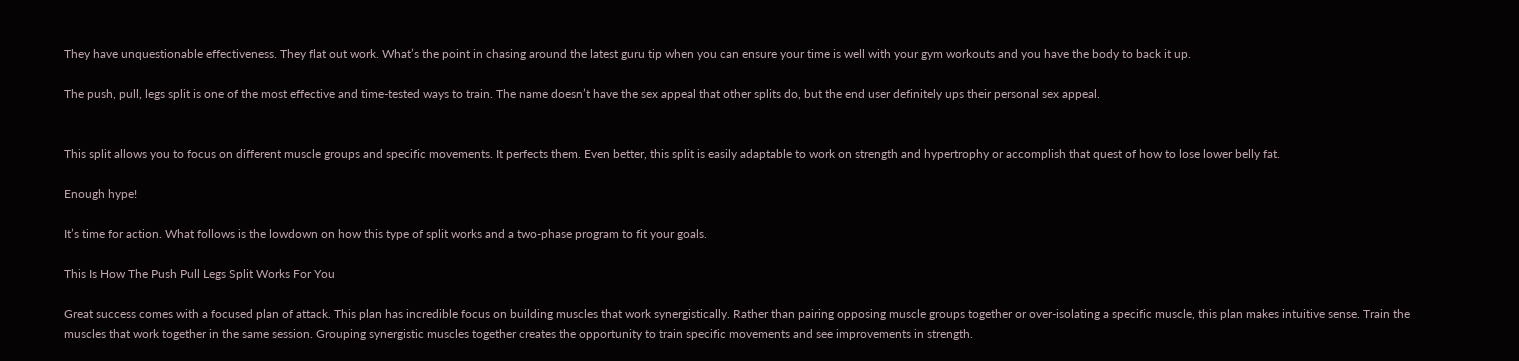They have unquestionable effectiveness. They flat out work. What’s the point in chasing around the latest guru tip when you can ensure your time is well with your gym workouts and you have the body to back it up.

The push, pull, legs split is one of the most effective and time-tested ways to train. The name doesn’t have the sex appeal that other splits do, but the end user definitely ups their personal sex appeal.


This split allows you to focus on different muscle groups and specific movements. It perfects them. Even better, this split is easily adaptable to work on strength and hypertrophy or accomplish that quest of how to lose lower belly fat.

Enough hype!

It’s time for action. What follows is the lowdown on how this type of split works and a two-phase program to fit your goals.

This Is How The Push Pull Legs Split Works For You

Great success comes with a focused plan of attack. This plan has incredible focus on building muscles that work synergistically. Rather than pairing opposing muscle groups together or over-isolating a specific muscle, this plan makes intuitive sense. Train the muscles that work together in the same session. Grouping synergistic muscles together creates the opportunity to train specific movements and see improvements in strength.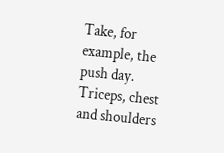Take, for example, the push day. Triceps, chest and shoulders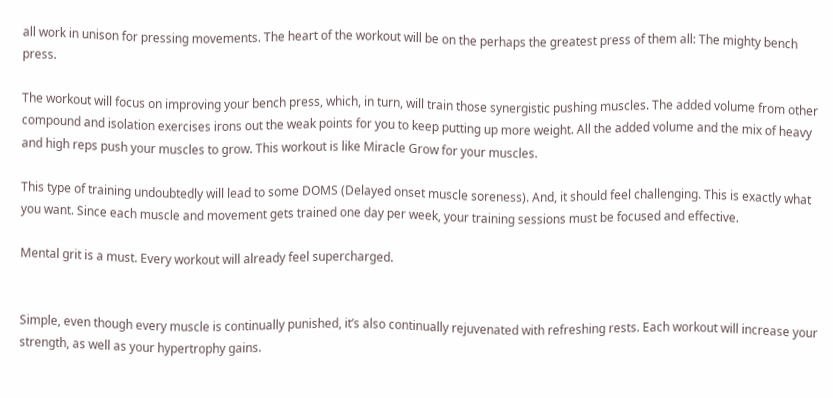all work in unison for pressing movements. The heart of the workout will be on the perhaps the greatest press of them all: The mighty bench press.

The workout will focus on improving your bench press, which, in turn, will train those synergistic pushing muscles. The added volume from other compound and isolation exercises irons out the weak points for you to keep putting up more weight. All the added volume and the mix of heavy and high reps push your muscles to grow. This workout is like Miracle Grow for your muscles.

This type of training undoubtedly will lead to some DOMS (Delayed onset muscle soreness). And, it should feel challenging. This is exactly what you want. Since each muscle and movement gets trained one day per week, your training sessions must be focused and effective.

Mental grit is a must. Every workout will already feel supercharged.


Simple, even though every muscle is continually punished, it’s also continually rejuvenated with refreshing rests. Each workout will increase your strength, as well as your hypertrophy gains.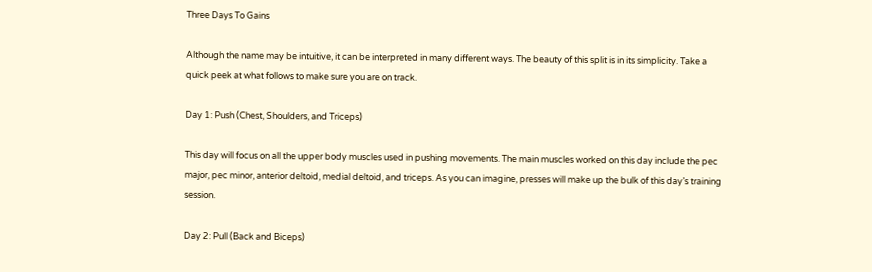Three Days To Gains

Although the name may be intuitive, it can be interpreted in many different ways. The beauty of this split is in its simplicity. Take a quick peek at what follows to make sure you are on track.

Day 1: Push (Chest, Shoulders, and Triceps)

This day will focus on all the upper body muscles used in pushing movements. The main muscles worked on this day include the pec major, pec minor, anterior deltoid, medial deltoid, and triceps. As you can imagine, presses will make up the bulk of this day’s training session.

Day 2: Pull (Back and Biceps)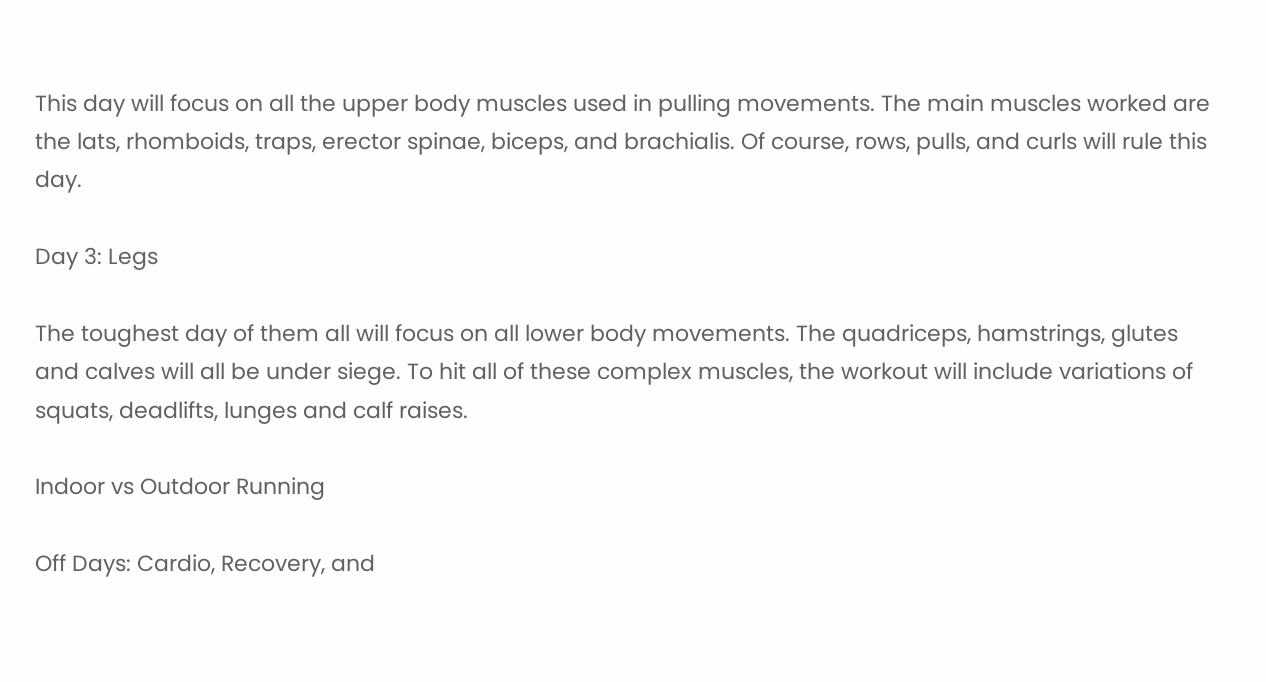This day will focus on all the upper body muscles used in pulling movements. The main muscles worked are the lats, rhomboids, traps, erector spinae, biceps, and brachialis. Of course, rows, pulls, and curls will rule this day.

Day 3: Legs

The toughest day of them all will focus on all lower body movements. The quadriceps, hamstrings, glutes and calves will all be under siege. To hit all of these complex muscles, the workout will include variations of squats, deadlifts, lunges and calf raises.

Indoor vs Outdoor Running

Off Days: Cardio, Recovery, and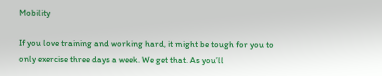Mobility

If you love training and working hard, it might be tough for you to only exercise three days a week. We get that. As you’ll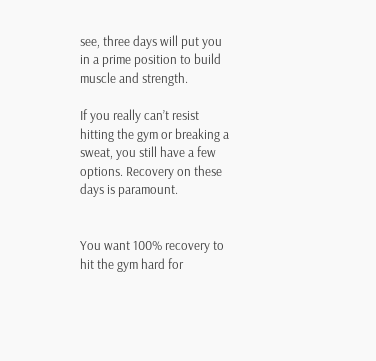see, three days will put you in a prime position to build muscle and strength.

If you really can’t resist hitting the gym or breaking a sweat, you still have a few options. Recovery on these days is paramount.


You want 100% recovery to hit the gym hard for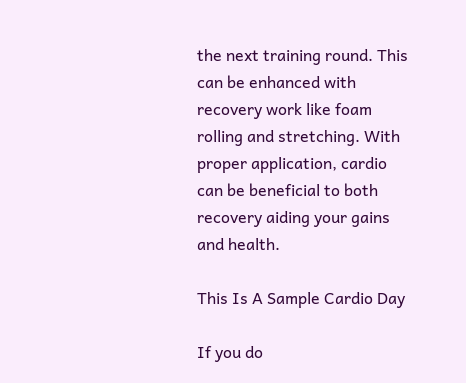the next training round. This can be enhanced with recovery work like foam rolling and stretching. With proper application, cardio can be beneficial to both recovery aiding your gains and health.

This Is A Sample Cardio Day

If you do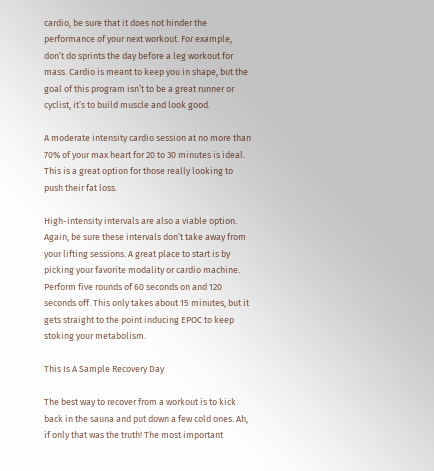cardio, be sure that it does not hinder the performance of your next workout. For example, don’t do sprints the day before a leg workout for mass. Cardio is meant to keep you in shape, but the goal of this program isn’t to be a great runner or cyclist, it’s to build muscle and look good.

A moderate intensity cardio session at no more than 70% of your max heart for 20 to 30 minutes is ideal. This is a great option for those really looking to push their fat loss.

High-intensity intervals are also a viable option. Again, be sure these intervals don’t take away from your lifting sessions. A great place to start is by picking your favorite modality or cardio machine. Perform five rounds of 60 seconds on and 120 seconds off. This only takes about 15 minutes, but it gets straight to the point inducing EPOC to keep stoking your metabolism.

This Is A Sample Recovery Day

The best way to recover from a workout is to kick back in the sauna and put down a few cold ones. Ah, if only that was the truth! The most important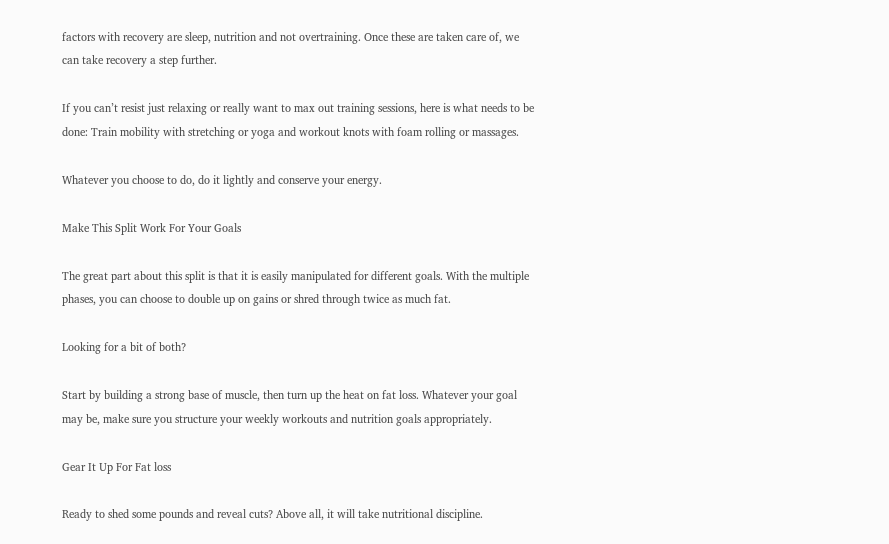factors with recovery are sleep, nutrition and not overtraining. Once these are taken care of, we can take recovery a step further.

If you can’t resist just relaxing or really want to max out training sessions, here is what needs to be done: Train mobility with stretching or yoga and workout knots with foam rolling or massages.

Whatever you choose to do, do it lightly and conserve your energy.

Make This Split Work For Your Goals

The great part about this split is that it is easily manipulated for different goals. With the multiple phases, you can choose to double up on gains or shred through twice as much fat.

Looking for a bit of both?

Start by building a strong base of muscle, then turn up the heat on fat loss. Whatever your goal may be, make sure you structure your weekly workouts and nutrition goals appropriately.

Gear It Up For Fat loss

Ready to shed some pounds and reveal cuts? Above all, it will take nutritional discipline.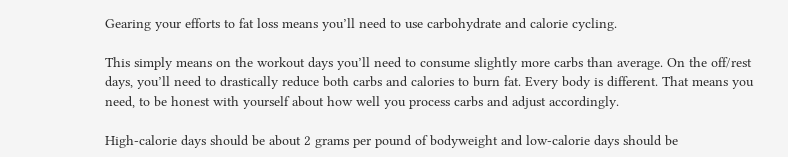Gearing your efforts to fat loss means you’ll need to use carbohydrate and calorie cycling.

This simply means on the workout days you’ll need to consume slightly more carbs than average. On the off/rest days, you’ll need to drastically reduce both carbs and calories to burn fat. Every body is different. That means you need, to be honest with yourself about how well you process carbs and adjust accordingly.

High-calorie days should be about 2 grams per pound of bodyweight and low-calorie days should be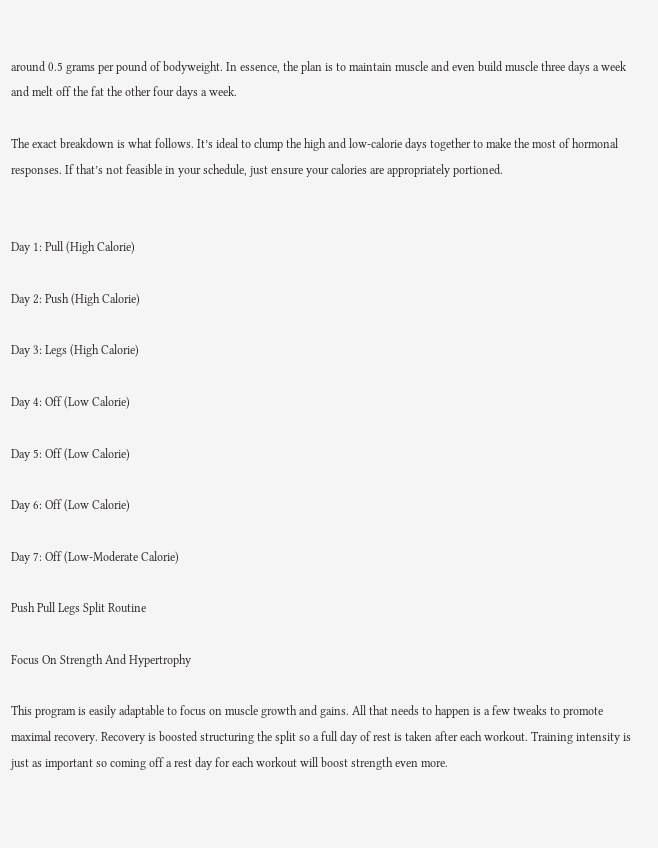around 0.5 grams per pound of bodyweight. In essence, the plan is to maintain muscle and even build muscle three days a week and melt off the fat the other four days a week.

The exact breakdown is what follows. It’s ideal to clump the high and low-calorie days together to make the most of hormonal responses. If that’s not feasible in your schedule, just ensure your calories are appropriately portioned.


Day 1: Pull (High Calorie)

Day 2: Push (High Calorie)

Day 3: Legs (High Calorie)

Day 4: Off (Low Calorie)

Day 5: Off (Low Calorie)

Day 6: Off (Low Calorie)

Day 7: Off (Low-Moderate Calorie)

Push Pull Legs Split Routine

Focus On Strength And Hypertrophy

This program is easily adaptable to focus on muscle growth and gains. All that needs to happen is a few tweaks to promote maximal recovery. Recovery is boosted structuring the split so a full day of rest is taken after each workout. Training intensity is just as important so coming off a rest day for each workout will boost strength even more.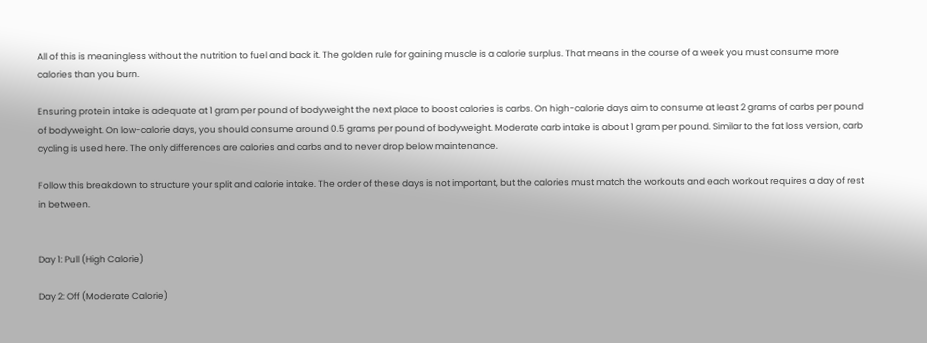All of this is meaningless without the nutrition to fuel and back it. The golden rule for gaining muscle is a calorie surplus. That means in the course of a week you must consume more calories than you burn.

Ensuring protein intake is adequate at 1 gram per pound of bodyweight the next place to boost calories is carbs. On high-calorie days aim to consume at least 2 grams of carbs per pound of bodyweight. On low-calorie days, you should consume around 0.5 grams per pound of bodyweight. Moderate carb intake is about 1 gram per pound. Similar to the fat loss version, carb cycling is used here. The only differences are calories and carbs and to never drop below maintenance.

Follow this breakdown to structure your split and calorie intake. The order of these days is not important, but the calories must match the workouts and each workout requires a day of rest in between.


Day 1: Pull (High Calorie)

Day 2: Off (Moderate Calorie)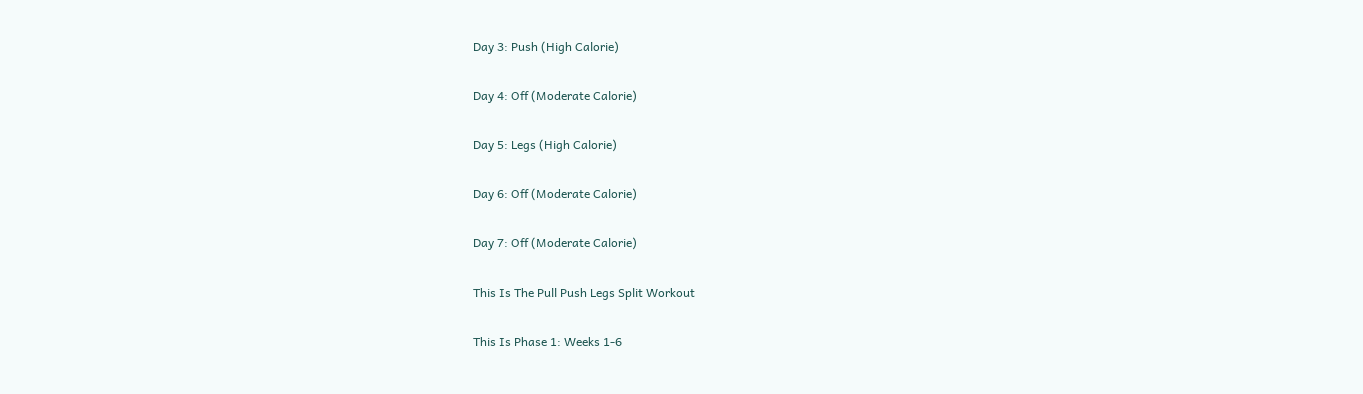Day 3: Push (High Calorie)

Day 4: Off (Moderate Calorie)

Day 5: Legs (High Calorie)

Day 6: Off (Moderate Calorie)

Day 7: Off (Moderate Calorie)

This Is The Pull Push Legs Split Workout

This Is Phase 1: Weeks 1-6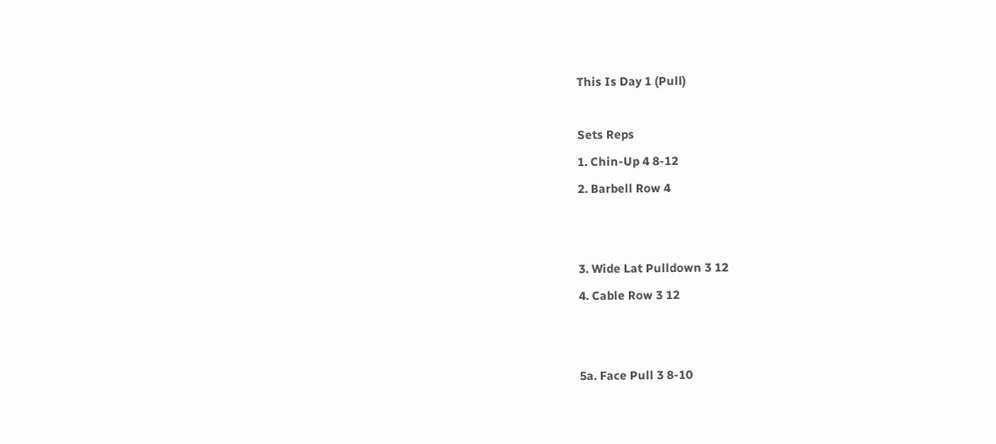This Is Day 1 (Pull)

Sets Reps
1. Chin-Up 4 8-12
2. Barbell Row 4


3. Wide Lat Pulldown 3 12
4. Cable Row 3 12


5a. Face Pull 3 8-10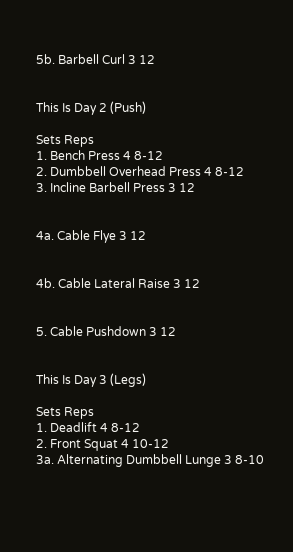5b. Barbell Curl 3 12


This Is Day 2 (Push)

Sets Reps
1. Bench Press 4 8-12
2. Dumbbell Overhead Press 4 8-12
3. Incline Barbell Press 3 12


4a. Cable Flye 3 12


4b. Cable Lateral Raise 3 12


5. Cable Pushdown 3 12


This Is Day 3 (Legs)

Sets Reps
1. Deadlift 4 8-12
2. Front Squat 4 10-12
3a. Alternating Dumbbell Lunge 3 8-10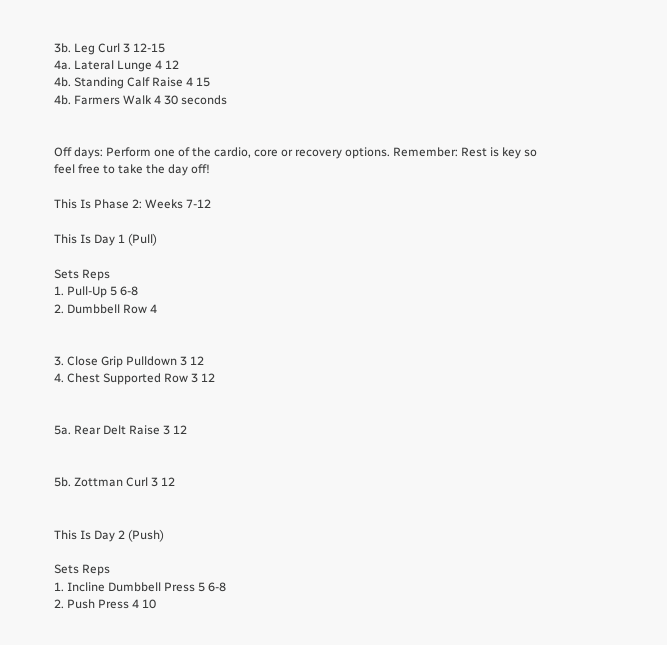3b. Leg Curl 3 12-15
4a. Lateral Lunge 4 12
4b. Standing Calf Raise 4 15
4b. Farmers Walk 4 30 seconds


Off days: Perform one of the cardio, core or recovery options. Remember: Rest is key so feel free to take the day off!

This Is Phase 2: Weeks 7-12

This Is Day 1 (Pull)

Sets Reps
1. Pull-Up 5 6-8
2. Dumbbell Row 4


3. Close Grip Pulldown 3 12
4. Chest Supported Row 3 12


5a. Rear Delt Raise 3 12


5b. Zottman Curl 3 12


This Is Day 2 (Push)

Sets Reps
1. Incline Dumbbell Press 5 6-8
2. Push Press 4 10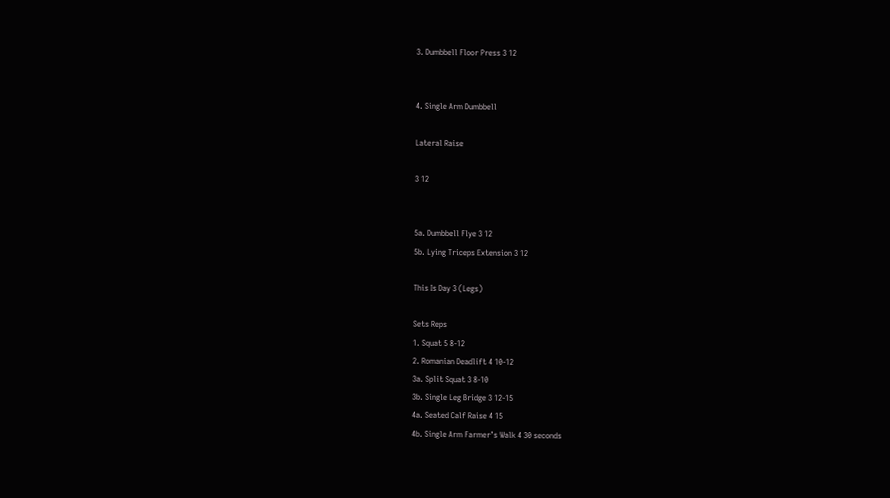3. Dumbbell Floor Press 3 12


4. Single Arm Dumbbell

Lateral Raise

3 12


5a. Dumbbell Flye 3 12
5b. Lying Triceps Extension 3 12

This Is Day 3 (Legs)

Sets Reps
1. Squat 5 8-12
2. Romanian Deadlift 4 10-12
3a. Split Squat 3 8-10
3b. Single Leg Bridge 3 12-15
4a. Seated Calf Raise 4 15
4b. Single Arm Farmer’s Walk 4 30 seconds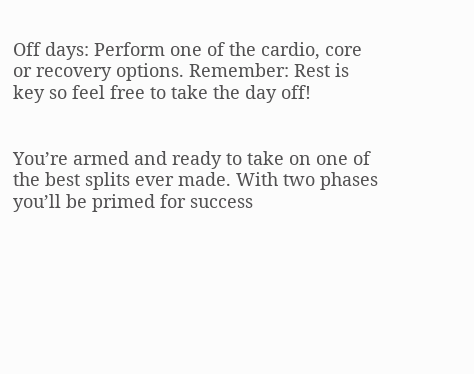Off days: Perform one of the cardio, core or recovery options. Remember: Rest is key so feel free to take the day off!


You’re armed and ready to take on one of the best splits ever made. With two phases you’ll be primed for success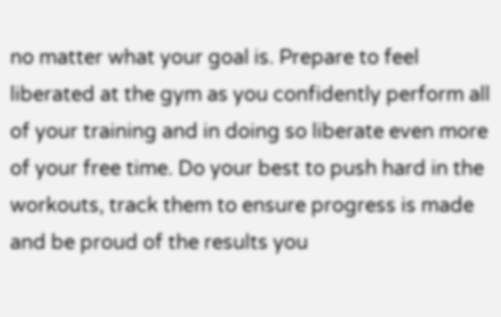no matter what your goal is. Prepare to feel liberated at the gym as you confidently perform all of your training and in doing so liberate even more of your free time. Do your best to push hard in the workouts, track them to ensure progress is made and be proud of the results you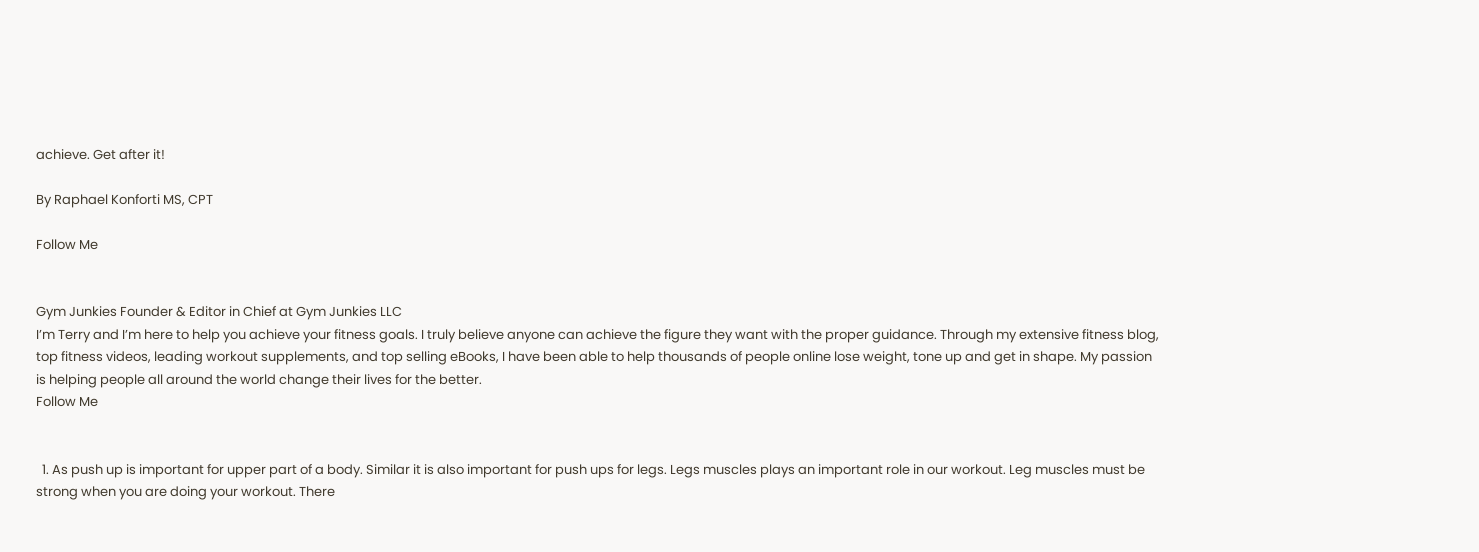achieve. Get after it!

By Raphael Konforti MS, CPT

Follow Me


Gym Junkies Founder & Editor in Chief at Gym Junkies LLC
I’m Terry and I’m here to help you achieve your fitness goals. I truly believe anyone can achieve the figure they want with the proper guidance. Through my extensive fitness blog, top fitness videos, leading workout supplements, and top selling eBooks, I have been able to help thousands of people online lose weight, tone up and get in shape. My passion is helping people all around the world change their lives for the better.
Follow Me


  1. As push up is important for upper part of a body. Similar it is also important for push ups for legs. Legs muscles plays an important role in our workout. Leg muscles must be strong when you are doing your workout. There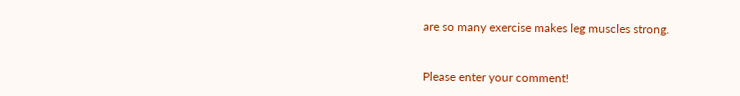are so many exercise makes leg muscles strong.


Please enter your comment!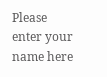Please enter your name here